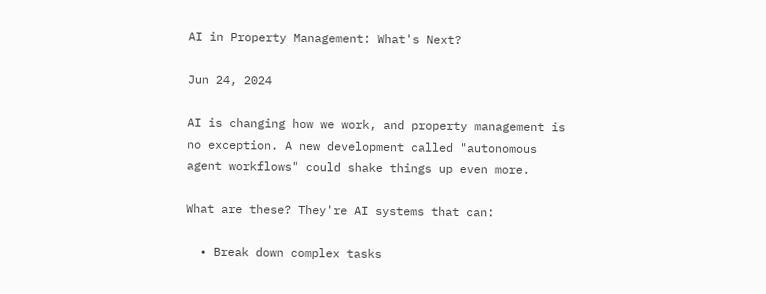AI in Property Management: What's Next?

Jun 24, 2024

AI is changing how we work, and property management is no exception. A new development called "autonomous agent workflows" could shake things up even more.

What are these? They're AI systems that can:

  • Break down complex tasks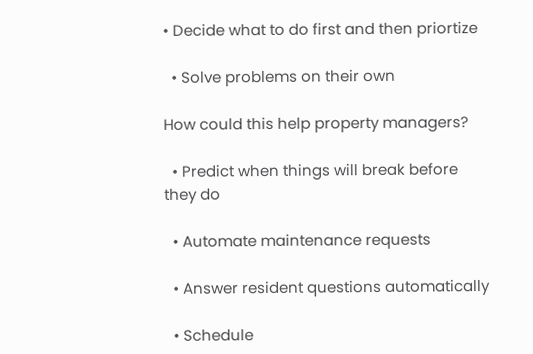• Decide what to do first and then priortize

  • Solve problems on their own

How could this help property managers?

  • Predict when things will break before they do

  • Automate maintenance requests

  • Answer resident questions automatically

  • Schedule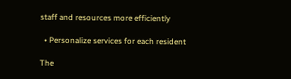staff and resources more efficiently

  • Personalize services for each resident

The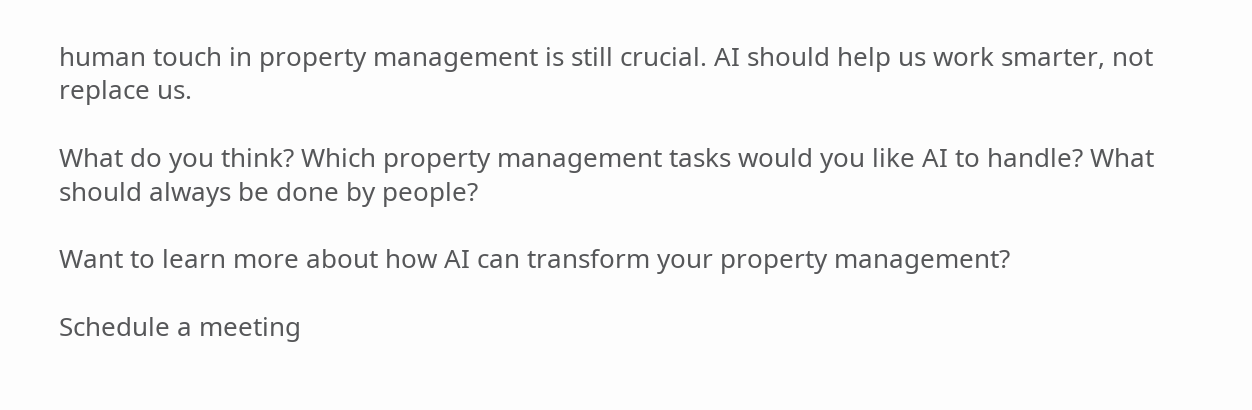human touch in property management is still crucial. AI should help us work smarter, not replace us.

What do you think? Which property management tasks would you like AI to handle? What should always be done by people?

Want to learn more about how AI can transform your property management?

Schedule a meeting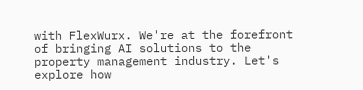with FlexWurx. We're at the forefront of bringing AI solutions to the property management industry. Let's explore how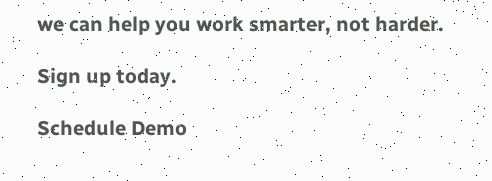we can help you work smarter, not harder.

Sign up today.

Schedule Demo